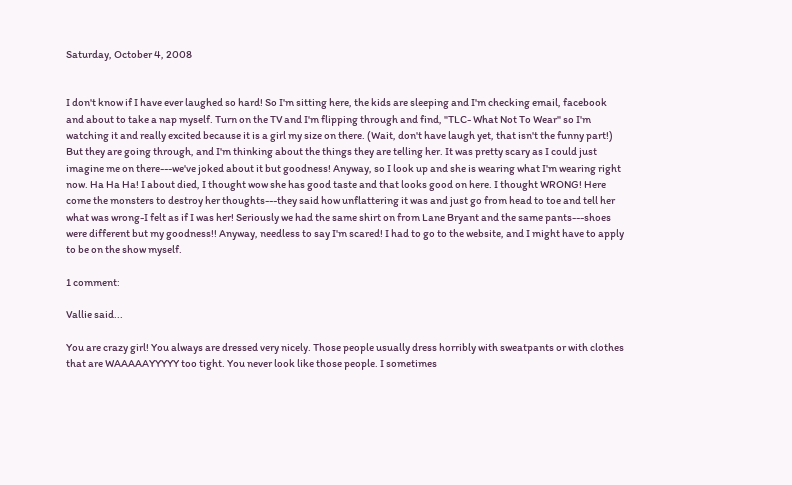Saturday, October 4, 2008


I don't know if I have ever laughed so hard! So I'm sitting here, the kids are sleeping and I'm checking email, facebook and about to take a nap myself. Turn on the TV and I'm flipping through and find, "TLC- What Not To Wear" so I'm watching it and really excited because it is a girl my size on there. (Wait, don't have laugh yet, that isn't the funny part!) But they are going through, and I'm thinking about the things they are telling her. It was pretty scary as I could just imagine me on there---we've joked about it but goodness! Anyway, so I look up and she is wearing what I'm wearing right now. Ha Ha Ha! I about died, I thought wow she has good taste and that looks good on here. I thought WRONG! Here come the monsters to destroy her thoughts---they said how unflattering it was and just go from head to toe and tell her what was wrong-I felt as if I was her! Seriously we had the same shirt on from Lane Bryant and the same pants---shoes were different but my goodness!! Anyway, needless to say I'm scared! I had to go to the website, and I might have to apply to be on the show myself.

1 comment:

Vallie said...

You are crazy girl! You always are dressed very nicely. Those people usually dress horribly with sweatpants or with clothes that are WAAAAAYYYYY too tight. You never look like those people. I sometimes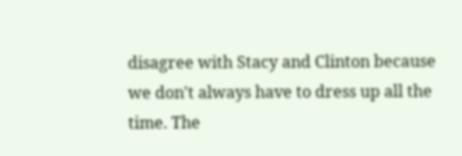disagree with Stacy and Clinton because we don't always have to dress up all the time. The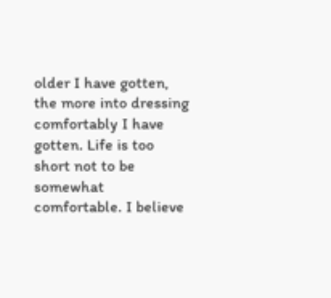older I have gotten, the more into dressing comfortably I have gotten. Life is too short not to be somewhat comfortable. I believe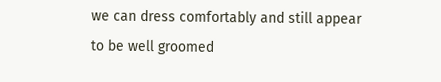we can dress comfortably and still appear to be well groomed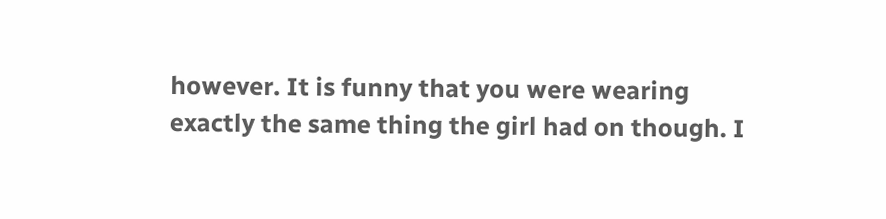however. It is funny that you were wearing exactly the same thing the girl had on though. I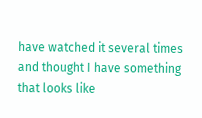have watched it several times and thought I have something that looks like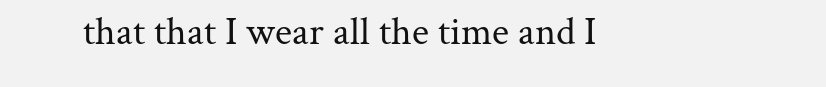that that I wear all the time and I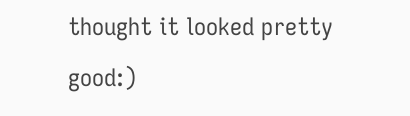thought it looked pretty good:)